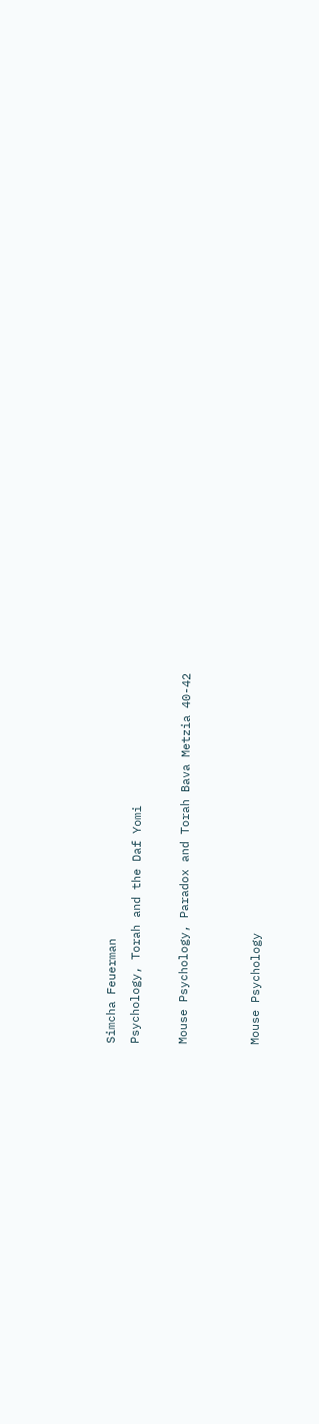Simcha Feuerman
Psychology, Torah and the Daf Yomi

Mouse Psychology, Paradox and Torah Bava Metzia 40-42


Mouse Psychology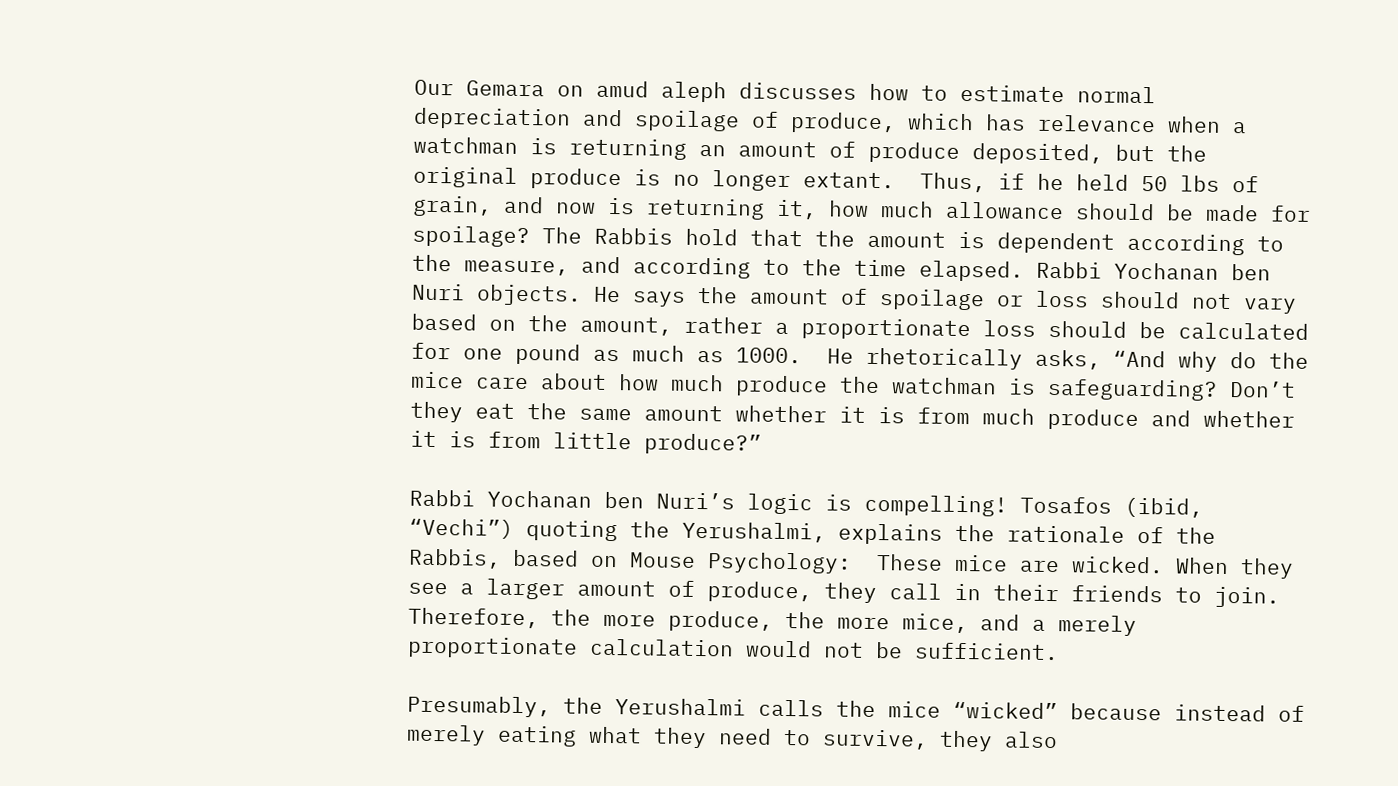Our Gemara on amud aleph discusses how to estimate normal depreciation and spoilage of produce, which has relevance when a watchman is returning an amount of produce deposited, but the original produce is no longer extant.  Thus, if he held 50 lbs of grain, and now is returning it, how much allowance should be made for spoilage? The Rabbis hold that the amount is dependent according to the measure, and according to the time elapsed. Rabbi Yochanan ben Nuri objects. He says the amount of spoilage or loss should not vary based on the amount, rather a proportionate loss should be calculated for one pound as much as 1000.  He rhetorically asks, “And why do the mice care about how much produce the watchman is safeguarding? Don’t they eat the same amount whether it is from much produce and whether it is from little produce?”

Rabbi Yochanan ben Nuri’s logic is compelling! Tosafos (ibid, “Vechi”) quoting the Yerushalmi, explains the rationale of the Rabbis, based on Mouse Psychology:  These mice are wicked. When they see a larger amount of produce, they call in their friends to join. Therefore, the more produce, the more mice, and a merely proportionate calculation would not be sufficient.

Presumably, the Yerushalmi calls the mice “wicked” because instead of merely eating what they need to survive, they also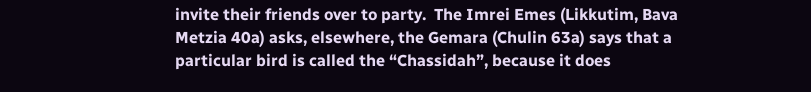invite their friends over to party.  The Imrei Emes (Likkutim, Bava Metzia 40a) asks, elsewhere, the Gemara (Chulin 63a) says that a particular bird is called the “Chassidah”, because it does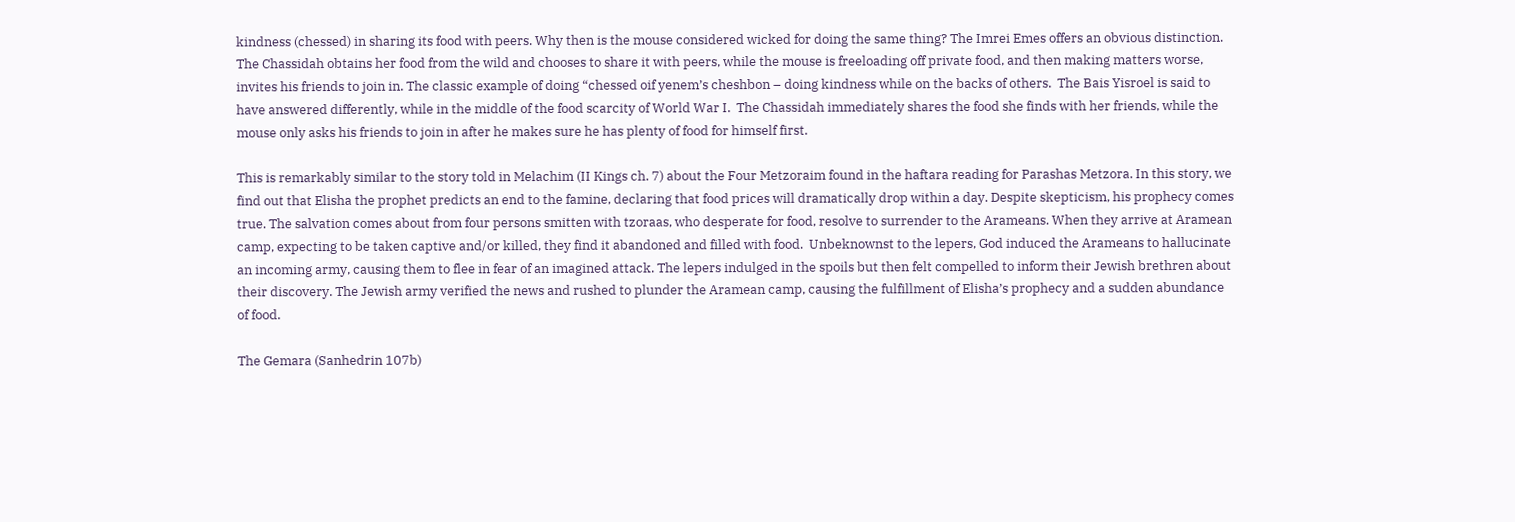kindness (chessed) in sharing its food with peers. Why then is the mouse considered wicked for doing the same thing? The Imrei Emes offers an obvious distinction.  The Chassidah obtains her food from the wild and chooses to share it with peers, while the mouse is freeloading off private food, and then making matters worse, invites his friends to join in. The classic example of doing “chessed oif yenem’s cheshbon – doing kindness while on the backs of others.  The Bais Yisroel is said to have answered differently, while in the middle of the food scarcity of World War I.  The Chassidah immediately shares the food she finds with her friends, while the mouse only asks his friends to join in after he makes sure he has plenty of food for himself first.

This is remarkably similar to the story told in Melachim (II Kings ch. 7) about the Four Metzoraim found in the haftara reading for Parashas Metzora. In this story, we find out that Elisha the prophet predicts an end to the famine, declaring that food prices will dramatically drop within a day. Despite skepticism, his prophecy comes true. The salvation comes about from four persons smitten with tzoraas, who desperate for food, resolve to surrender to the Arameans. When they arrive at Aramean camp, expecting to be taken captive and/or killed, they find it abandoned and filled with food.  Unbeknownst to the lepers, God induced the Arameans to hallucinate an incoming army, causing them to flee in fear of an imagined attack. The lepers indulged in the spoils but then felt compelled to inform their Jewish brethren about their discovery. The Jewish army verified the news and rushed to plunder the Aramean camp, causing the fulfillment of Elisha’s prophecy and a sudden abundance of food.

The Gemara (Sanhedrin 107b)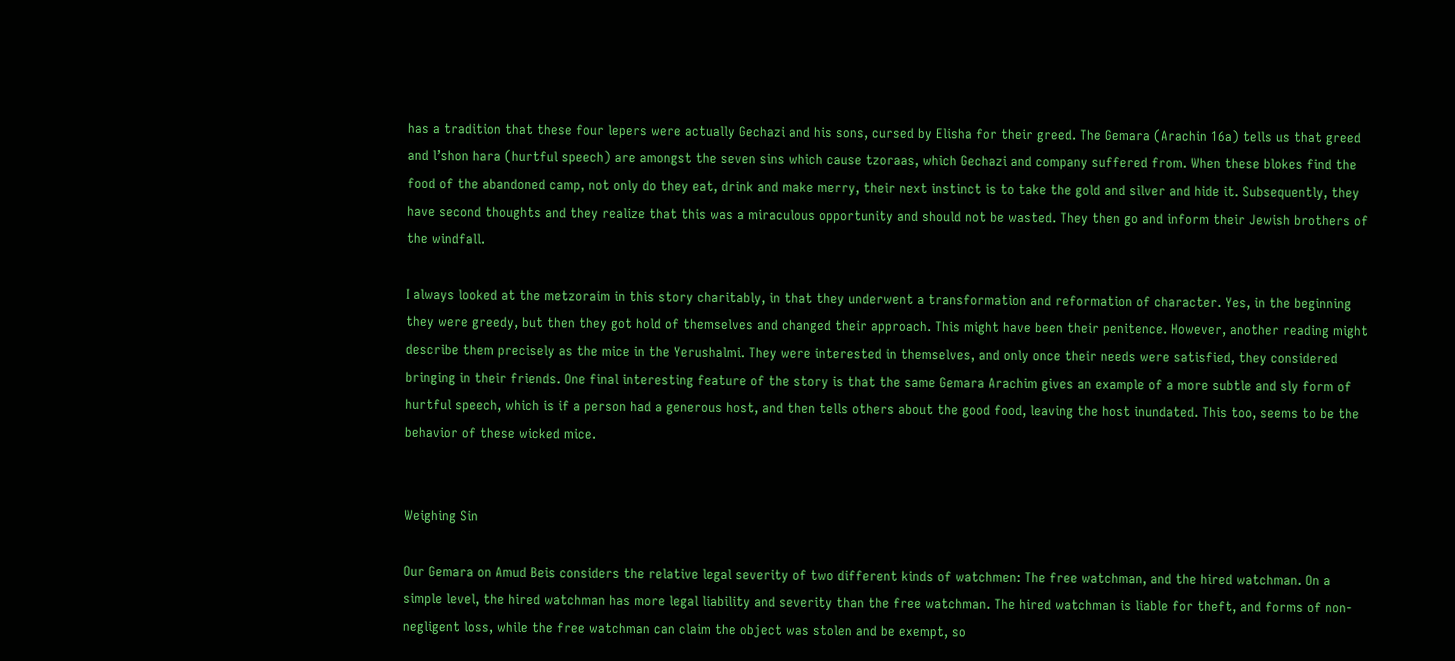has a tradition that these four lepers were actually Gechazi and his sons, cursed by Elisha for their greed. The Gemara (Arachin 16a) tells us that greed and l’shon hara (hurtful speech) are amongst the seven sins which cause tzoraas, which Gechazi and company suffered from. When these blokes find the food of the abandoned camp, not only do they eat, drink and make merry, their next instinct is to take the gold and silver and hide it. Subsequently, they have second thoughts and they realize that this was a miraculous opportunity and should not be wasted. They then go and inform their Jewish brothers of the windfall.

I always looked at the metzoraim in this story charitably, in that they underwent a transformation and reformation of character. Yes, in the beginning they were greedy, but then they got hold of themselves and changed their approach. This might have been their penitence. However, another reading might describe them precisely as the mice in the Yerushalmi. They were interested in themselves, and only once their needs were satisfied, they considered bringing in their friends. One final interesting feature of the story is that the same Gemara Arachim gives an example of a more subtle and sly form of hurtful speech, which is if a person had a generous host, and then tells others about the good food, leaving the host inundated. This too, seems to be the behavior of these wicked mice.


Weighing Sin

Our Gemara on Amud Beis considers the relative legal severity of two different kinds of watchmen: The free watchman, and the hired watchman. On a simple level, the hired watchman has more legal liability and severity than the free watchman. The hired watchman is liable for theft, and forms of non-negligent loss, while the free watchman can claim the object was stolen and be exempt, so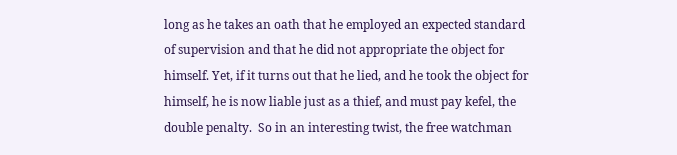long as he takes an oath that he employed an expected standard of supervision and that he did not appropriate the object for himself. Yet, if it turns out that he lied, and he took the object for himself, he is now liable just as a thief, and must pay kefel, the double penalty.  So in an interesting twist, the free watchman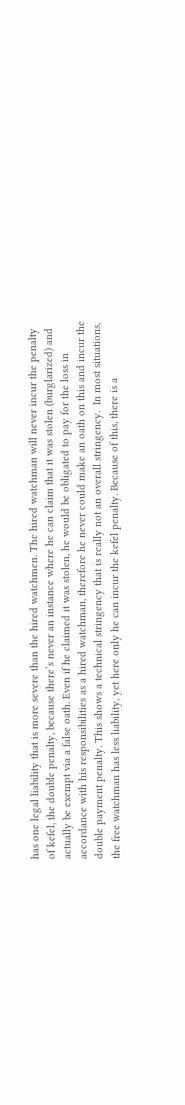has one legal liability that is more severe than the hired watchmen. The hired watchman will never incur the penalty of kefel, the double penalty, because there’s never an instance where he can claim that it was stolen (burglarized) and actually be exempt via a false oath. Even if he claimed it was stolen, he would be obligated to pay for the loss in accordance with his responsibilities as a hired watchman, therefore he never could make an oath on this and incur the double payment penalty. This shows a technical stringency that is really not an overall stringency.  In most situations, the free watchman has less liability, yet here only he can incur the kefel penalty. Because of this, there is a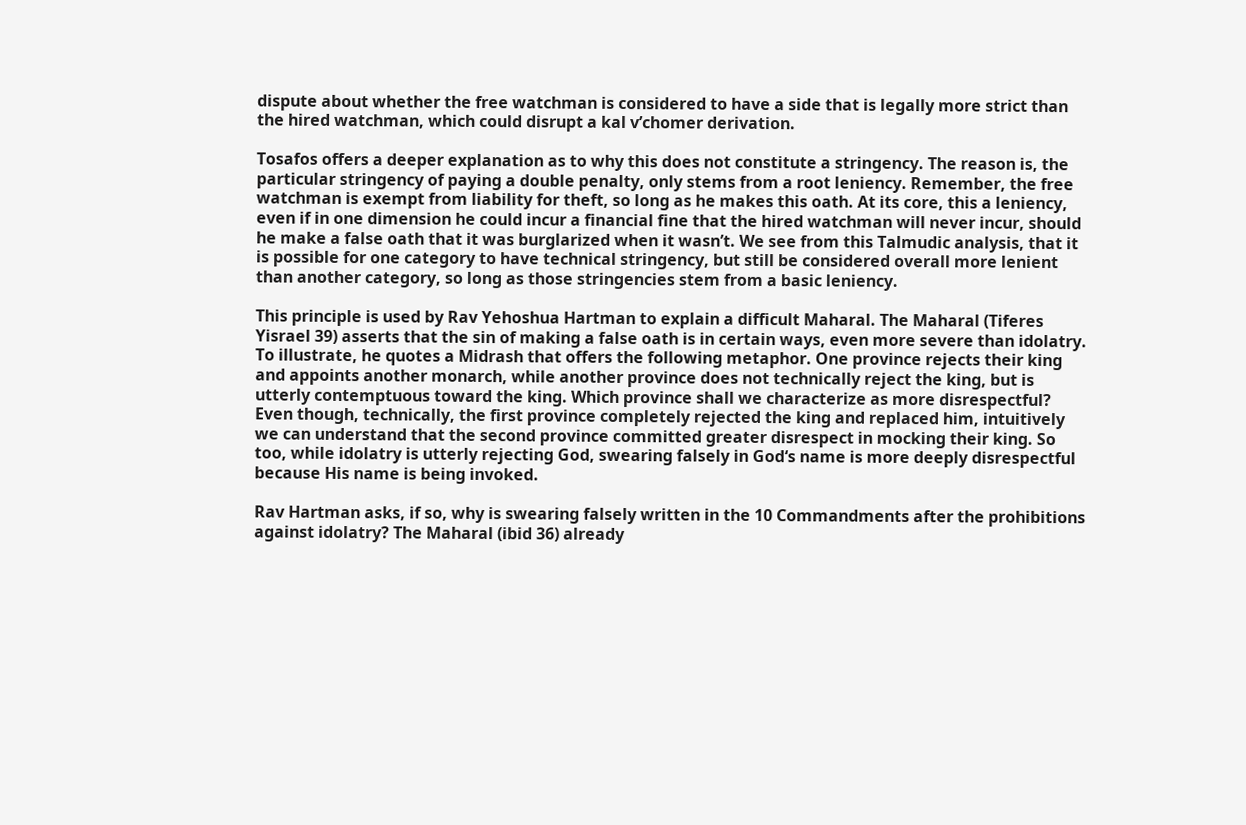dispute about whether the free watchman is considered to have a side that is legally more strict than the hired watchman, which could disrupt a kal v’chomer derivation.

Tosafos offers a deeper explanation as to why this does not constitute a stringency. The reason is, the particular stringency of paying a double penalty, only stems from a root leniency. Remember, the free watchman is exempt from liability for theft, so long as he makes this oath. At its core, this a leniency, even if in one dimension he could incur a financial fine that the hired watchman will never incur, should he make a false oath that it was burglarized when it wasn’t. We see from this Talmudic analysis, that it is possible for one category to have technical stringency, but still be considered overall more lenient than another category, so long as those stringencies stem from a basic leniency.

This principle is used by Rav Yehoshua Hartman to explain a difficult Maharal. The Maharal (Tiferes Yisrael 39) asserts that the sin of making a false oath is in certain ways, even more severe than idolatry. To illustrate, he quotes a Midrash that offers the following metaphor. One province rejects their king and appoints another monarch, while another province does not technically reject the king, but is utterly contemptuous toward the king. Which province shall we characterize as more disrespectful? Even though, technically, the first province completely rejected the king and replaced him, intuitively we can understand that the second province committed greater disrespect in mocking their king. So too, while idolatry is utterly rejecting God, swearing falsely in God‘s name is more deeply disrespectful because His name is being invoked.

Rav Hartman asks, if so, why is swearing falsely written in the 10 Commandments after the prohibitions against idolatry? The Maharal (ibid 36) already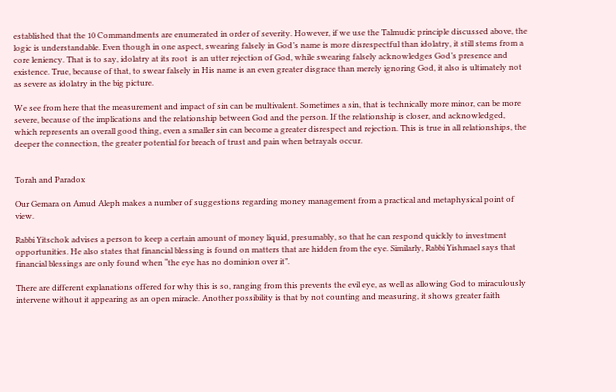established that the 10 Commandments are enumerated in order of severity. However, if we use the Talmudic principle discussed above, the logic is understandable. Even though in one aspect, swearing falsely in God’s name is more disrespectful than idolatry, it still stems from a core leniency. That is to say, idolatry at its root  is an utter rejection of God, while swearing falsely acknowledges God’s presence and existence. True, because of that, to swear falsely in His name is an even greater disgrace than merely ignoring God, it also is ultimately not as severe as idolatry in the big picture.

We see from here that the measurement and impact of sin can be multivalent. Sometimes a sin, that is technically more minor, can be more severe, because of the implications and the relationship between God and the person. If the relationship is closer, and acknowledged, which represents an overall good thing, even a smaller sin can become a greater disrespect and rejection. This is true in all relationships, the deeper the connection, the greater potential for breach of trust and pain when betrayals occur.


Torah and Paradox

Our Gemara on Amud Aleph makes a number of suggestions regarding money management from a practical and metaphysical point of view.

Rabbi Yitschok advises a person to keep a certain amount of money liquid, presumably, so that he can respond quickly to investment opportunities. He also states that financial blessing is found on matters that are hidden from the eye. Similarly, Rabbi Yishmael says that financial blessings are only found when “the eye has no dominion over it”.

There are different explanations offered for why this is so, ranging from this prevents the evil eye, as well as allowing God to miraculously intervene without it appearing as an open miracle. Another possibility is that by not counting and measuring, it shows greater faith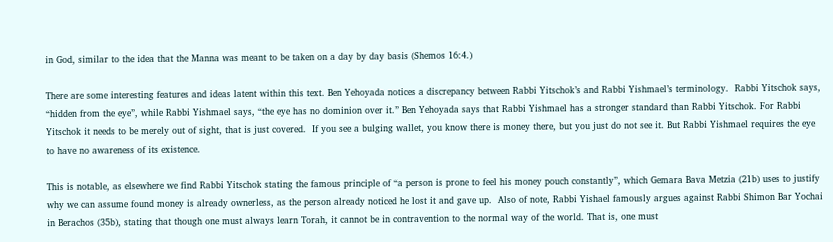in God, similar to the idea that the Manna was meant to be taken on a day by day basis (Shemos 16:4.)

There are some interesting features and ideas latent within this text. Ben Yehoyada notices a discrepancy between Rabbi Yitschok’s and Rabbi Yishmael’s terminology.  Rabbi Yitschok says, “hidden from the eye”, while Rabbi Yishmael says, “the eye has no dominion over it.” Ben Yehoyada says that Rabbi Yishmael has a stronger standard than Rabbi Yitschok. For Rabbi Yitschok it needs to be merely out of sight, that is just covered.  If you see a bulging wallet, you know there is money there, but you just do not see it. But Rabbi Yishmael requires the eye to have no awareness of its existence.

This is notable, as elsewhere we find Rabbi Yitschok stating the famous principle of “a person is prone to feel his money pouch constantly”, which Gemara Bava Metzia (21b) uses to justify why we can assume found money is already ownerless, as the person already noticed he lost it and gave up.  Also of note, Rabbi Yishael famously argues against Rabbi Shimon Bar Yochai in Berachos (35b), stating that though one must always learn Torah, it cannot be in contravention to the normal way of the world. That is, one must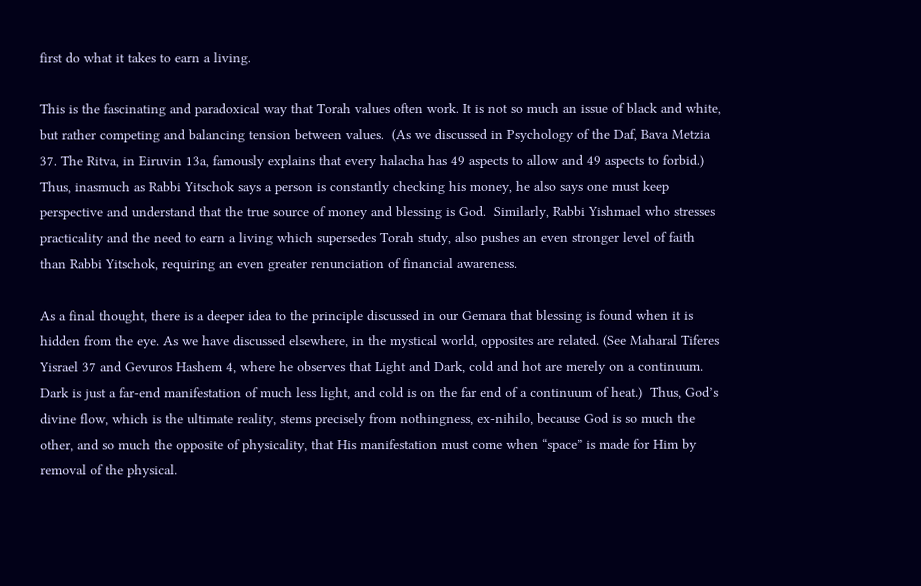first do what it takes to earn a living.

This is the fascinating and paradoxical way that Torah values often work. It is not so much an issue of black and white, but rather competing and balancing tension between values.  (As we discussed in Psychology of the Daf, Bava Metzia 37. The Ritva, in Eiruvin 13a, famously explains that every halacha has 49 aspects to allow and 49 aspects to forbid.) Thus, inasmuch as Rabbi Yitschok says a person is constantly checking his money, he also says one must keep perspective and understand that the true source of money and blessing is God.  Similarly, Rabbi Yishmael who stresses practicality and the need to earn a living which supersedes Torah study, also pushes an even stronger level of faith than Rabbi Yitschok, requiring an even greater renunciation of financial awareness.

As a final thought, there is a deeper idea to the principle discussed in our Gemara that blessing is found when it is hidden from the eye. As we have discussed elsewhere, in the mystical world, opposites are related. (See Maharal Tiferes Yisrael 37 and Gevuros Hashem 4, where he observes that Light and Dark, cold and hot are merely on a continuum.  Dark is just a far-end manifestation of much less light, and cold is on the far end of a continuum of heat.)  Thus, God’s divine flow, which is the ultimate reality, stems precisely from nothingness, ex-nihilo, because God is so much the other, and so much the opposite of physicality, that His manifestation must come when “space” is made for Him by removal of the physical.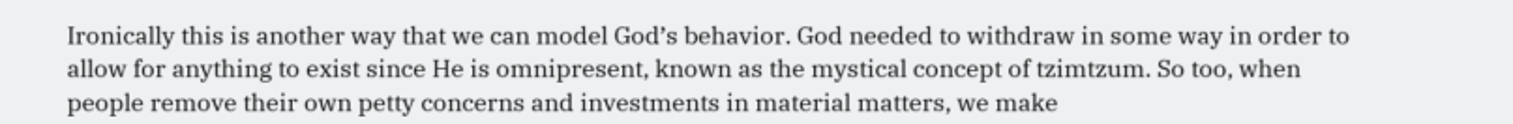Ironically this is another way that we can model God’s behavior. God needed to withdraw in some way in order to allow for anything to exist since He is omnipresent, known as the mystical concept of tzimtzum. So too, when people remove their own petty concerns and investments in material matters, we make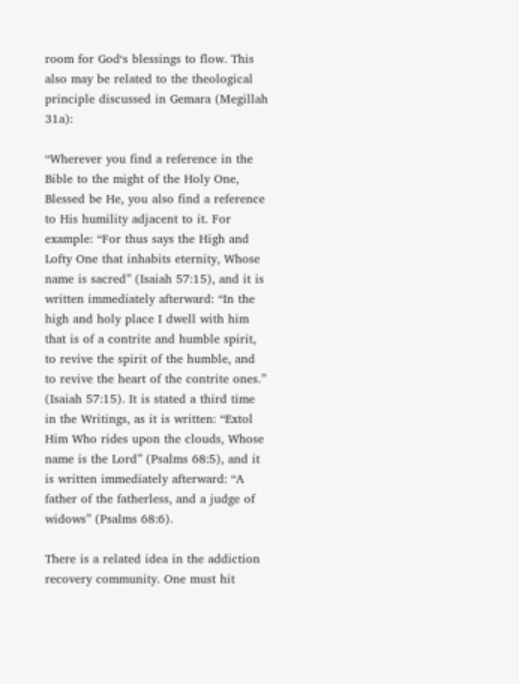room for God‘s blessings to flow. This also may be related to the theological principle discussed in Gemara (Megillah 31a):

“Wherever you find a reference in the Bible to the might of the Holy One, Blessed be He, you also find a reference to His humility adjacent to it. For example: “For thus says the High and Lofty One that inhabits eternity, Whose name is sacred” (Isaiah 57:15), and it is written immediately afterward: “In the high and holy place I dwell with him that is of a contrite and humble spirit, to revive the spirit of the humble, and to revive the heart of the contrite ones.” (Isaiah 57:15). It is stated a third time in the Writings, as it is written: “Extol Him Who rides upon the clouds, Whose name is the Lord” (Psalms 68:5), and it is written immediately afterward: “A father of the fatherless, and a judge of widows” (Psalms 68:6).

There is a related idea in the addiction recovery community. One must hit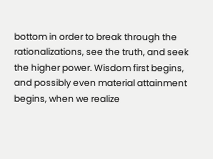bottom in order to break through the rationalizations, see the truth, and seek the higher power. Wisdom first begins, and possibly even material attainment begins, when we realize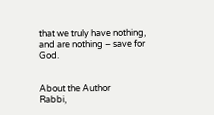that we truly have nothing, and are nothing – save for God.


About the Author
Rabbi,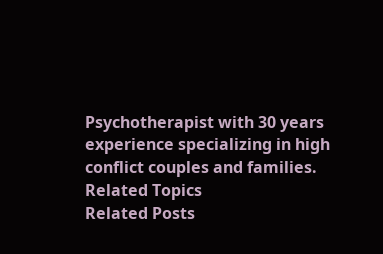Psychotherapist with 30 years experience specializing in high conflict couples and families.
Related Topics
Related Posts